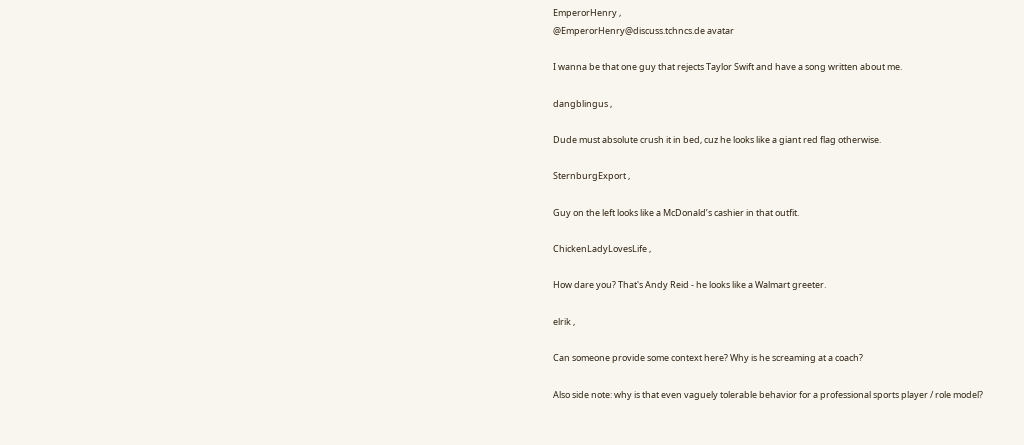EmperorHenry ,
@EmperorHenry@discuss.tchncs.de avatar

I wanna be that one guy that rejects Taylor Swift and have a song written about me.

dangblingus ,

Dude must absolute crush it in bed, cuz he looks like a giant red flag otherwise.

SternburgExport ,

Guy on the left looks like a McDonald’s cashier in that outfit.

ChickenLadyLovesLife ,

How dare you? That's Andy Reid - he looks like a Walmart greeter.

elrik ,

Can someone provide some context here? Why is he screaming at a coach?

Also side note: why is that even vaguely tolerable behavior for a professional sports player / role model?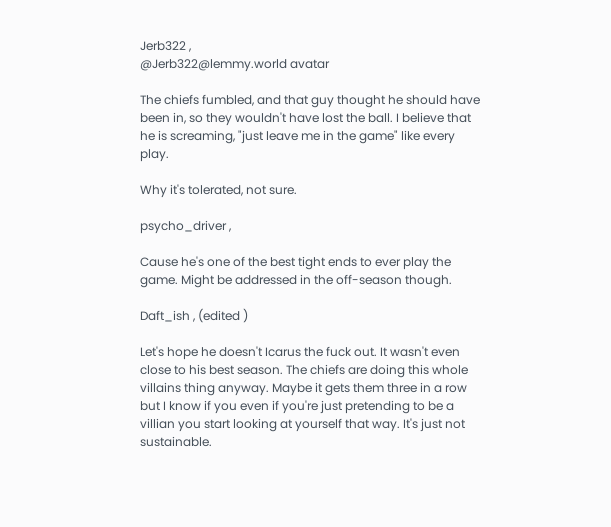Jerb322 ,
@Jerb322@lemmy.world avatar

The chiefs fumbled, and that guy thought he should have been in, so they wouldn't have lost the ball. I believe that he is screaming, "just leave me in the game" like every play.

Why it's tolerated, not sure.

psycho_driver ,

Cause he's one of the best tight ends to ever play the game. Might be addressed in the off-season though.

Daft_ish , (edited )

Let's hope he doesn't Icarus the fuck out. It wasn't even close to his best season. The chiefs are doing this whole villains thing anyway. Maybe it gets them three in a row but I know if you even if you're just pretending to be a villian you start looking at yourself that way. It's just not sustainable.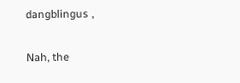dangblingus ,

Nah, the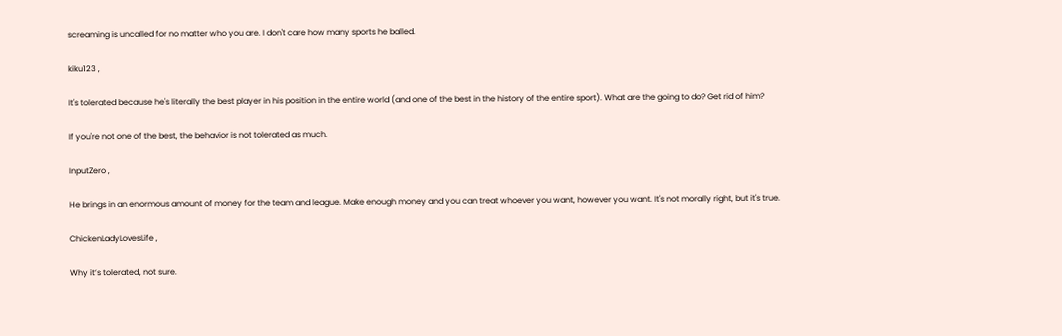screaming is uncalled for no matter who you are. I don't care how many sports he balled.

kiku123 ,

It's tolerated because he's literally the best player in his position in the entire world (and one of the best in the history of the entire sport). What are the going to do? Get rid of him?

If you're not one of the best, the behavior is not tolerated as much.

InputZero ,

He brings in an enormous amount of money for the team and league. Make enough money and you can treat whoever you want, however you want. It's not morally right, but it's true.

ChickenLadyLovesLife ,

Why it’s tolerated, not sure.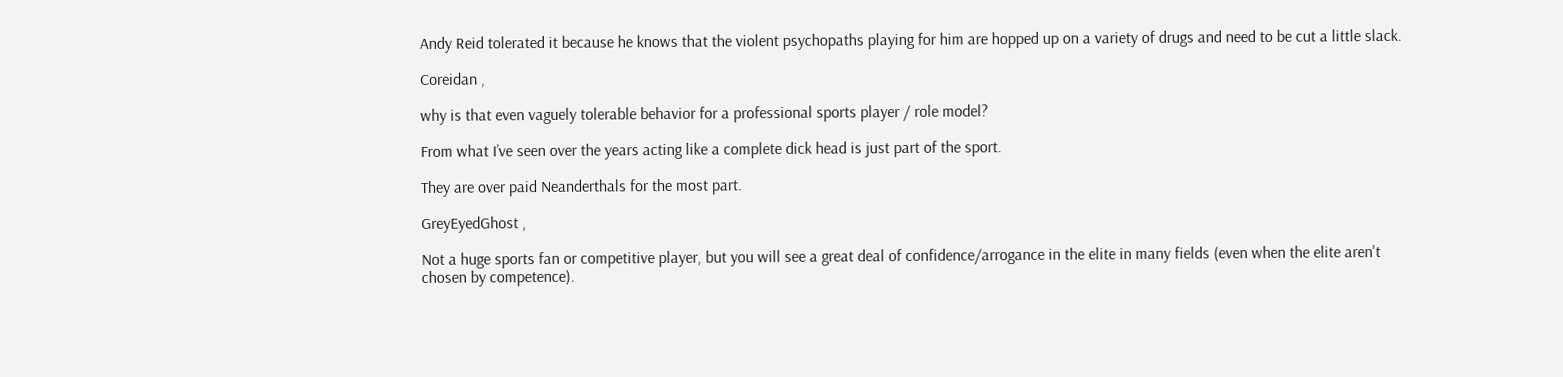Andy Reid tolerated it because he knows that the violent psychopaths playing for him are hopped up on a variety of drugs and need to be cut a little slack.

Coreidan ,

why is that even vaguely tolerable behavior for a professional sports player / role model?

From what I’ve seen over the years acting like a complete dick head is just part of the sport.

They are over paid Neanderthals for the most part.

GreyEyedGhost ,

Not a huge sports fan or competitive player, but you will see a great deal of confidence/arrogance in the elite in many fields (even when the elite aren't chosen by competence).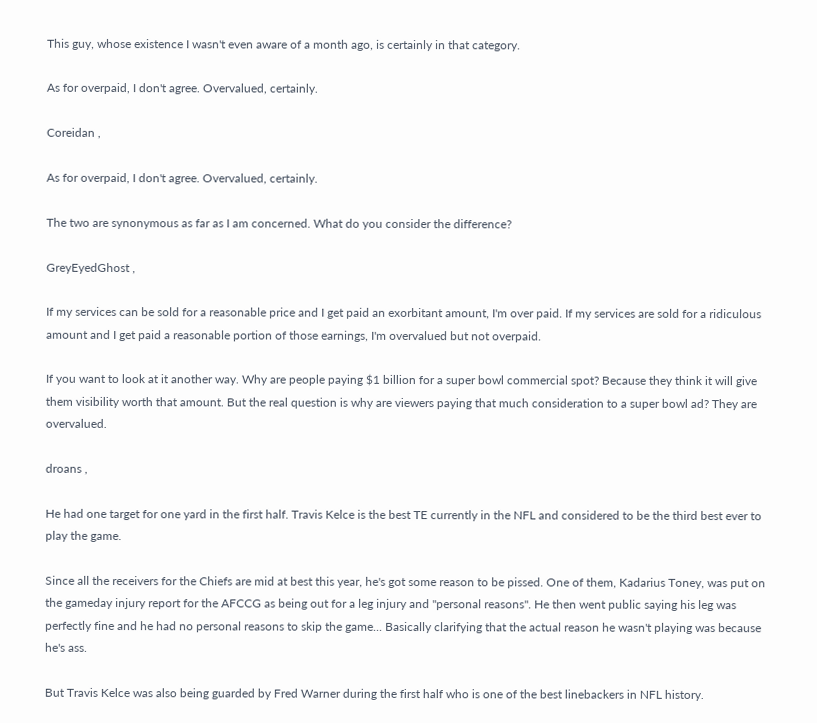This guy, whose existence I wasn't even aware of a month ago, is certainly in that category.

As for overpaid, I don't agree. Overvalued, certainly.

Coreidan ,

As for overpaid, I don't agree. Overvalued, certainly.

The two are synonymous as far as I am concerned. What do you consider the difference?

GreyEyedGhost ,

If my services can be sold for a reasonable price and I get paid an exorbitant amount, I'm over paid. If my services are sold for a ridiculous amount and I get paid a reasonable portion of those earnings, I'm overvalued but not overpaid.

If you want to look at it another way. Why are people paying $1 billion for a super bowl commercial spot? Because they think it will give them visibility worth that amount. But the real question is why are viewers paying that much consideration to a super bowl ad? They are overvalued.

droans ,

He had one target for one yard in the first half. Travis Kelce is the best TE currently in the NFL and considered to be the third best ever to play the game.

Since all the receivers for the Chiefs are mid at best this year, he's got some reason to be pissed. One of them, Kadarius Toney, was put on the gameday injury report for the AFCCG as being out for a leg injury and "personal reasons". He then went public saying his leg was perfectly fine and he had no personal reasons to skip the game... Basically clarifying that the actual reason he wasn't playing was because he's ass.

But Travis Kelce was also being guarded by Fred Warner during the first half who is one of the best linebackers in NFL history.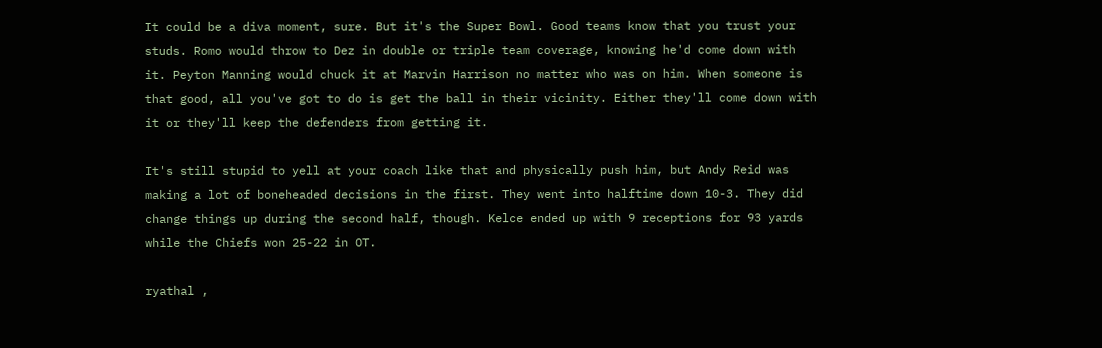It could be a diva moment, sure. But it's the Super Bowl. Good teams know that you trust your studs. Romo would throw to Dez in double or triple team coverage, knowing he'd come down with it. Peyton Manning would chuck it at Marvin Harrison no matter who was on him. When someone is that good, all you've got to do is get the ball in their vicinity. Either they'll come down with it or they'll keep the defenders from getting it.

It's still stupid to yell at your coach like that and physically push him, but Andy Reid was making a lot of boneheaded decisions in the first. They went into halftime down 10-3. They did change things up during the second half, though. Kelce ended up with 9 receptions for 93 yards while the Chiefs won 25-22 in OT.

ryathal ,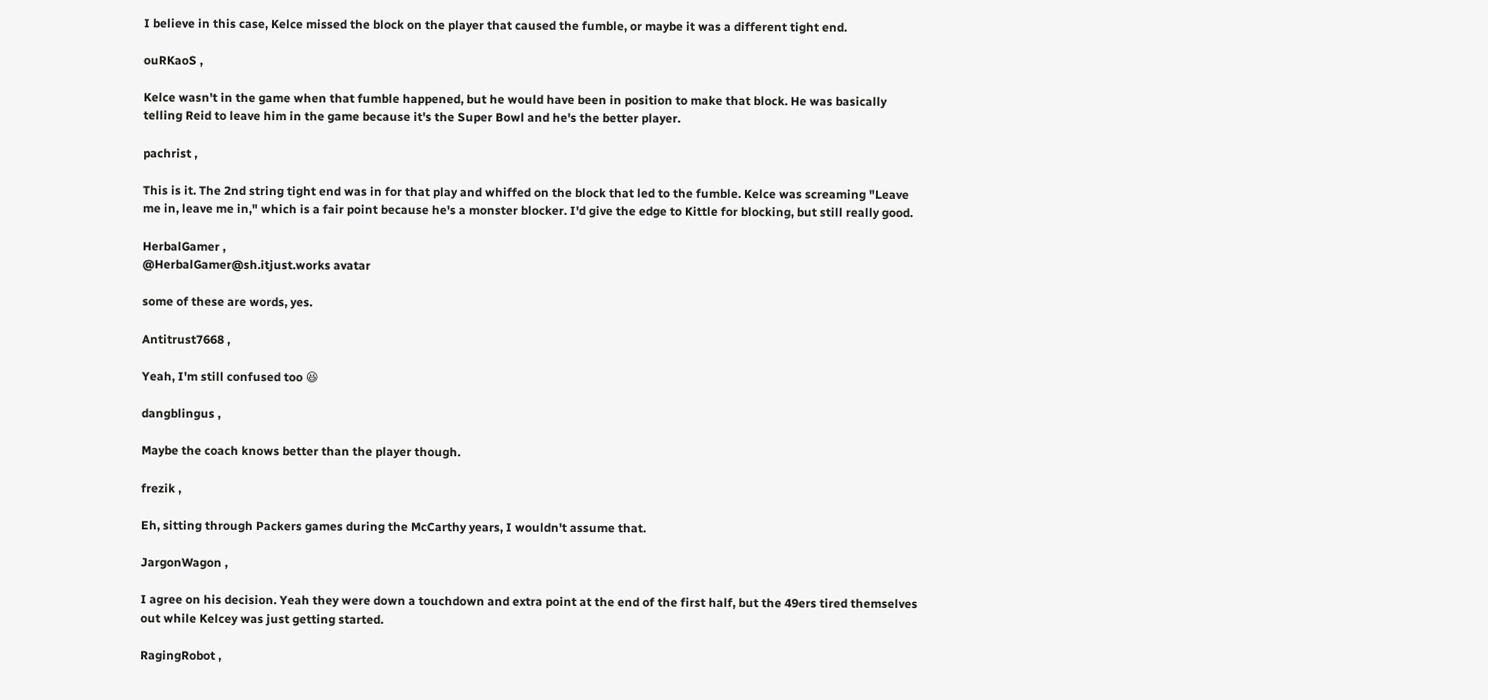I believe in this case, Kelce missed the block on the player that caused the fumble, or maybe it was a different tight end.

ouRKaoS ,

Kelce wasn't in the game when that fumble happened, but he would have been in position to make that block. He was basically telling Reid to leave him in the game because it's the Super Bowl and he's the better player.

pachrist ,

This is it. The 2nd string tight end was in for that play and whiffed on the block that led to the fumble. Kelce was screaming "Leave me in, leave me in," which is a fair point because he's a monster blocker. I'd give the edge to Kittle for blocking, but still really good.

HerbalGamer ,
@HerbalGamer@sh.itjust.works avatar

some of these are words, yes.

Antitrust7668 ,

Yeah, I'm still confused too 😆

dangblingus ,

Maybe the coach knows better than the player though.

frezik ,

Eh, sitting through Packers games during the McCarthy years, I wouldn't assume that.

JargonWagon ,

I agree on his decision. Yeah they were down a touchdown and extra point at the end of the first half, but the 49ers tired themselves out while Kelcey was just getting started.

RagingRobot ,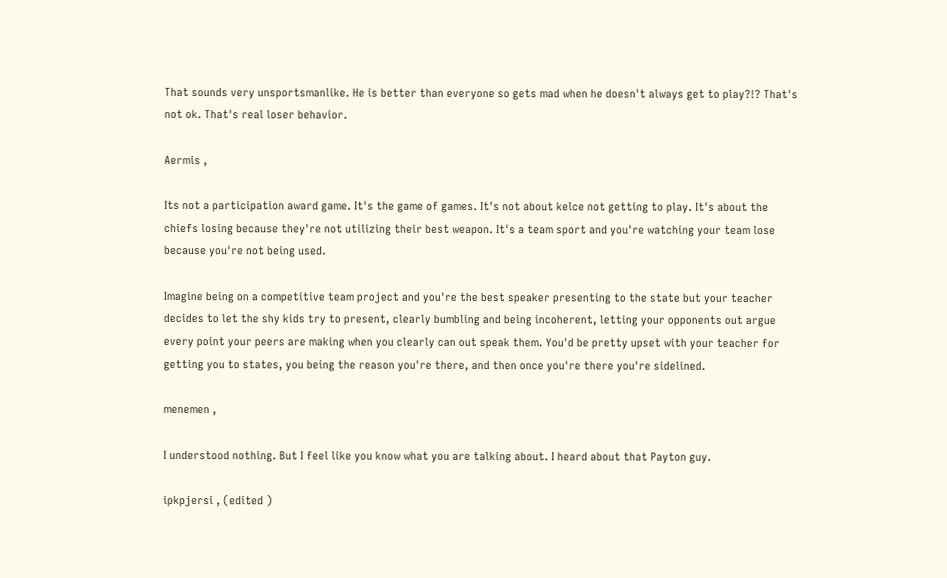That sounds very unsportsmanlike. He is better than everyone so gets mad when he doesn't always get to play?!? That's not ok. That's real loser behavior.

Aermis ,

Its not a participation award game. It's the game of games. It's not about kelce not getting to play. It's about the chiefs losing because they're not utilizing their best weapon. It's a team sport and you're watching your team lose because you're not being used.

Imagine being on a competitive team project and you're the best speaker presenting to the state but your teacher decides to let the shy kids try to present, clearly bumbling and being incoherent, letting your opponents out argue every point your peers are making when you clearly can out speak them. You'd be pretty upset with your teacher for getting you to states, you being the reason you're there, and then once you're there you're sidelined.

menemen ,

I understood nothing. But I feel like you know what you are talking about. I heard about that Payton guy.

ipkpjersi , (edited )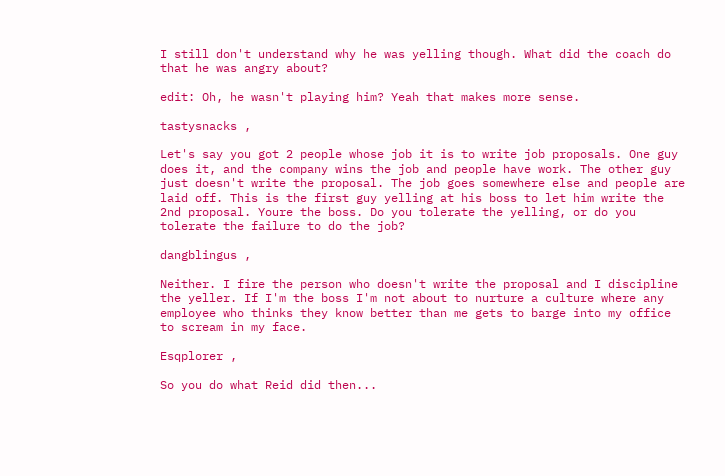I still don't understand why he was yelling though. What did the coach do that he was angry about?

edit: Oh, he wasn't playing him? Yeah that makes more sense.

tastysnacks ,

Let's say you got 2 people whose job it is to write job proposals. One guy does it, and the company wins the job and people have work. The other guy just doesn't write the proposal. The job goes somewhere else and people are laid off. This is the first guy yelling at his boss to let him write the 2nd proposal. Youre the boss. Do you tolerate the yelling, or do you tolerate the failure to do the job?

dangblingus ,

Neither. I fire the person who doesn't write the proposal and I discipline the yeller. If I'm the boss I'm not about to nurture a culture where any employee who thinks they know better than me gets to barge into my office to scream in my face.

Esqplorer ,

So you do what Reid did then...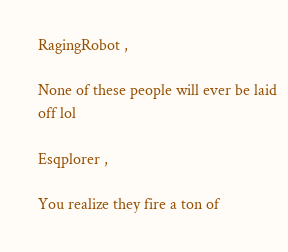RagingRobot ,

None of these people will ever be laid off lol

Esqplorer ,

You realize they fire a ton of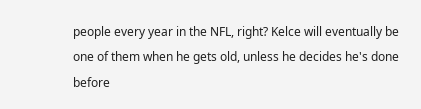people every year in the NFL, right? Kelce will eventually be one of them when he gets old, unless he decides he's done before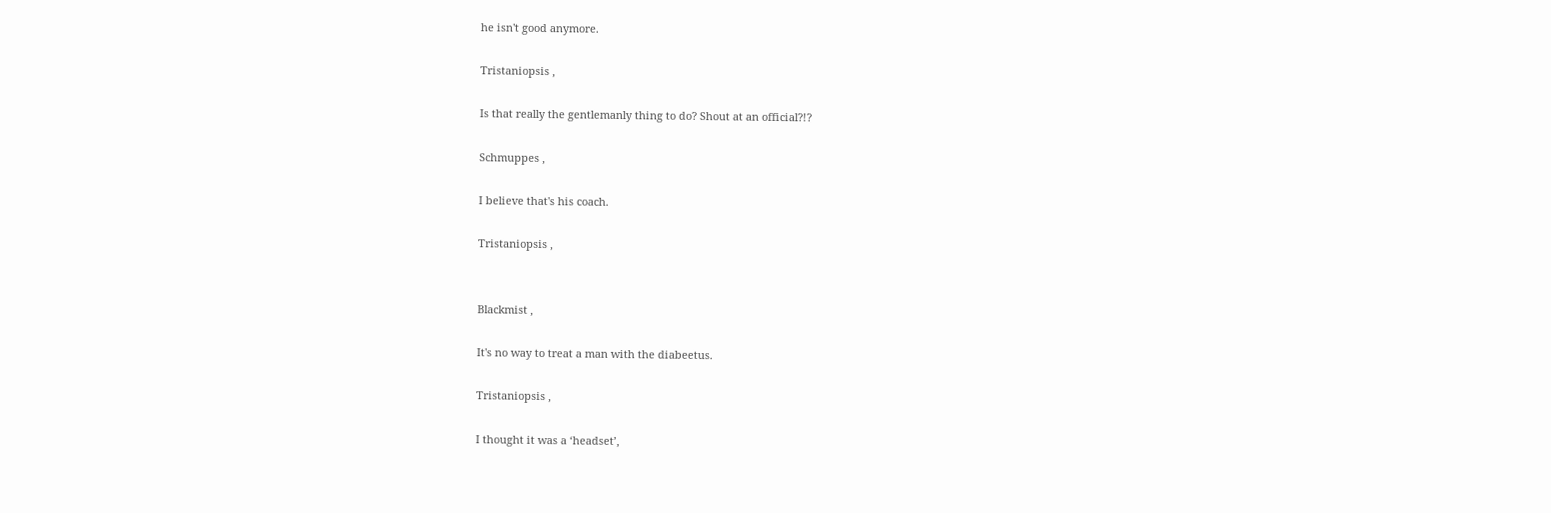he isn't good anymore.

Tristaniopsis ,

Is that really the gentlemanly thing to do? Shout at an official?!?

Schmuppes ,

I believe that's his coach.

Tristaniopsis ,


Blackmist ,

It's no way to treat a man with the diabeetus.

Tristaniopsis ,

I thought it was a ‘headset’,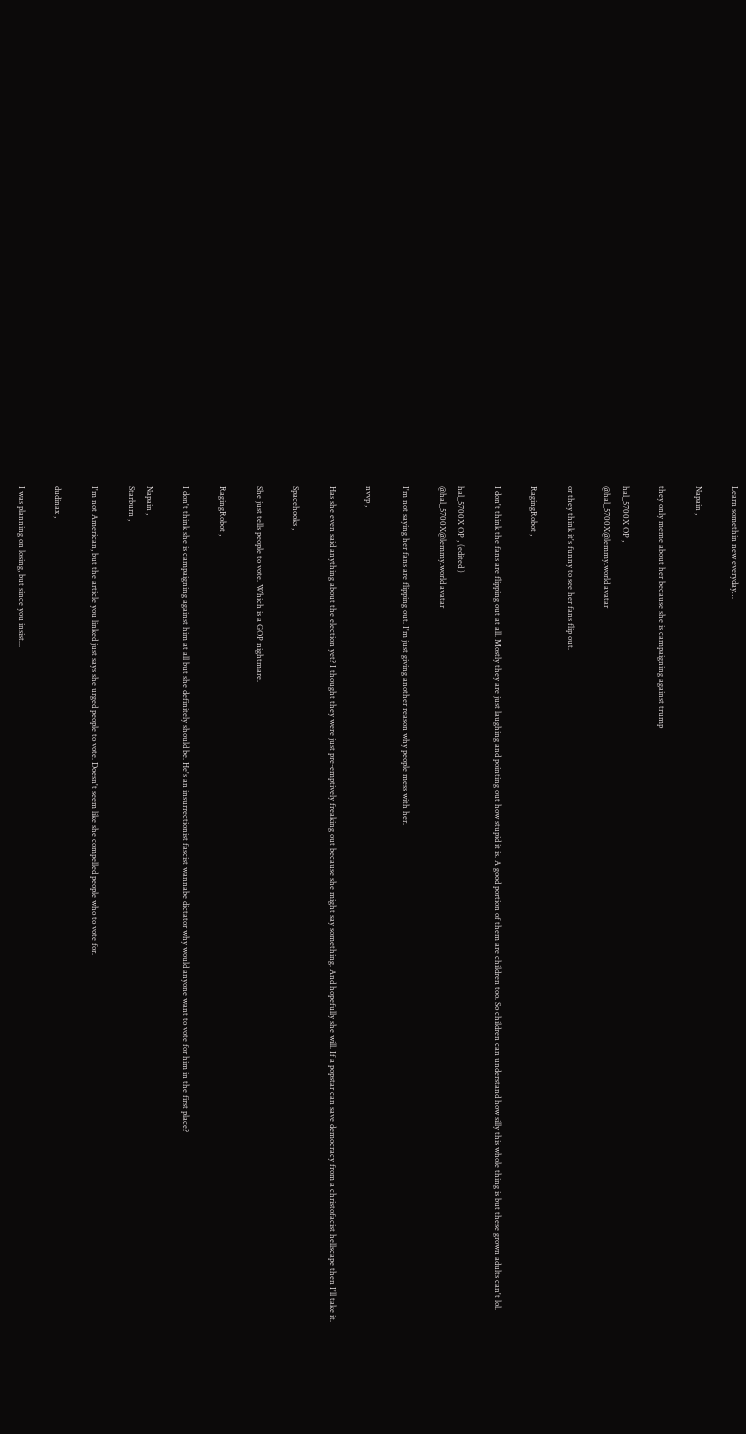Learn somethin new everyday…

Napain ,

they only meme about her because she is campaigning against trump

hal_5700X OP ,
@hal_5700X@lemmy.world avatar

or they think it's funny to see her fans flip out.

RagingRobot ,

I don't think the fans are flipping out at all. Mostly they are just laughing and pointing out how stupid it is. A good portion of them are children too. So children can understand how silly this whole thing is but these grown adults can't lol.

hal_5700X OP , (edited )
@hal_5700X@lemmy.world avatar

I'm not saying her fans are flipping out. I'm just giving another reason why people mess with her.

nvvp ,

Has she even said anything about the election yet? I thought they were just pre-emptively freaking out because she might say something. And hopefully she will. If a popstar can save democracy from a christofacist hellscape then I'll take it.

Spacehooks ,

She just tells people to vote. Which is a GOP nightmare.

RagingRobot ,

I don't think she is campaigning against him at all but she definitely should be. He's an insurrectionist fascist wannabe dictator why would anyone want to vote for him in the first place?

Napain ,
Starburn ,

I'm not American, but the article you linked just says she urged people to vote. Doesn't seem like she compelled people who to vote for.

dudinax ,

I was planning on losing, but since you insist...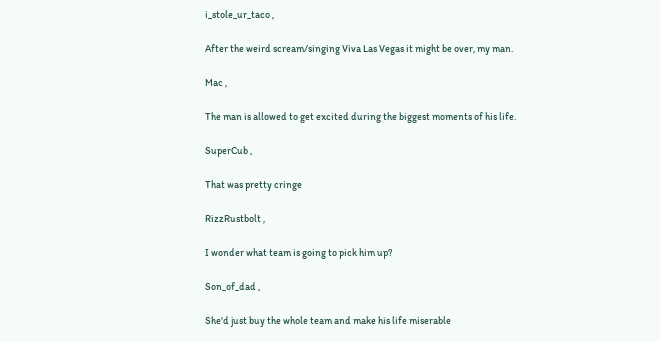i_stole_ur_taco ,

After the weird scream/singing Viva Las Vegas it might be over, my man.

Mac ,

The man is allowed to get excited during the biggest moments of his life.

SuperCub ,

That was pretty cringe

RizzRustbolt ,

I wonder what team is going to pick him up?

Son_of_dad ,

She'd just buy the whole team and make his life miserable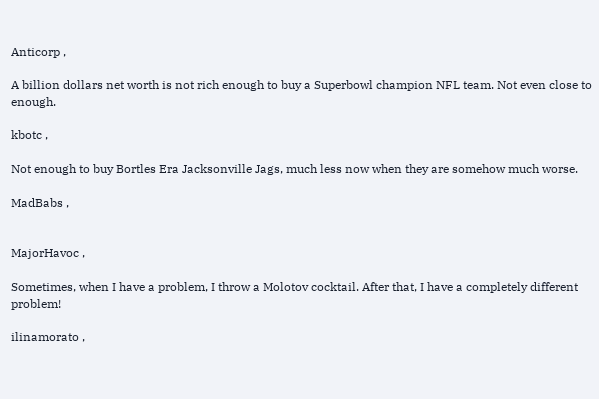Anticorp ,

A billion dollars net worth is not rich enough to buy a Superbowl champion NFL team. Not even close to enough.

kbotc ,

Not enough to buy Bortles Era Jacksonville Jags, much less now when they are somehow much worse.

MadBabs ,


MajorHavoc ,

Sometimes, when I have a problem, I throw a Molotov cocktail. After that, I have a completely different problem!

ilinamorato ,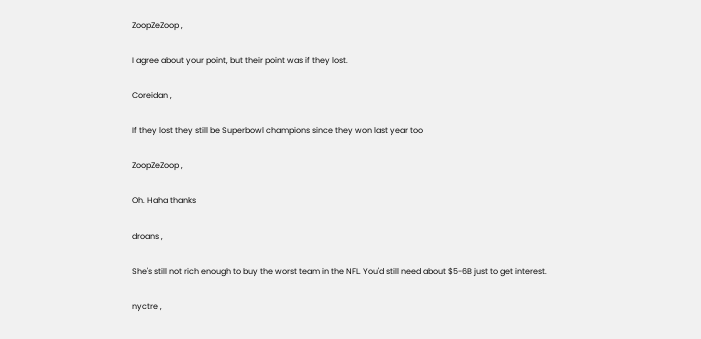ZoopZeZoop ,

I agree about your point, but their point was if they lost.

Coreidan ,

If they lost they still be Superbowl champions since they won last year too

ZoopZeZoop ,

Oh. Haha thanks

droans ,

She's still not rich enough to buy the worst team in the NFL. You'd still need about $5-6B just to get interest.

nyctre ,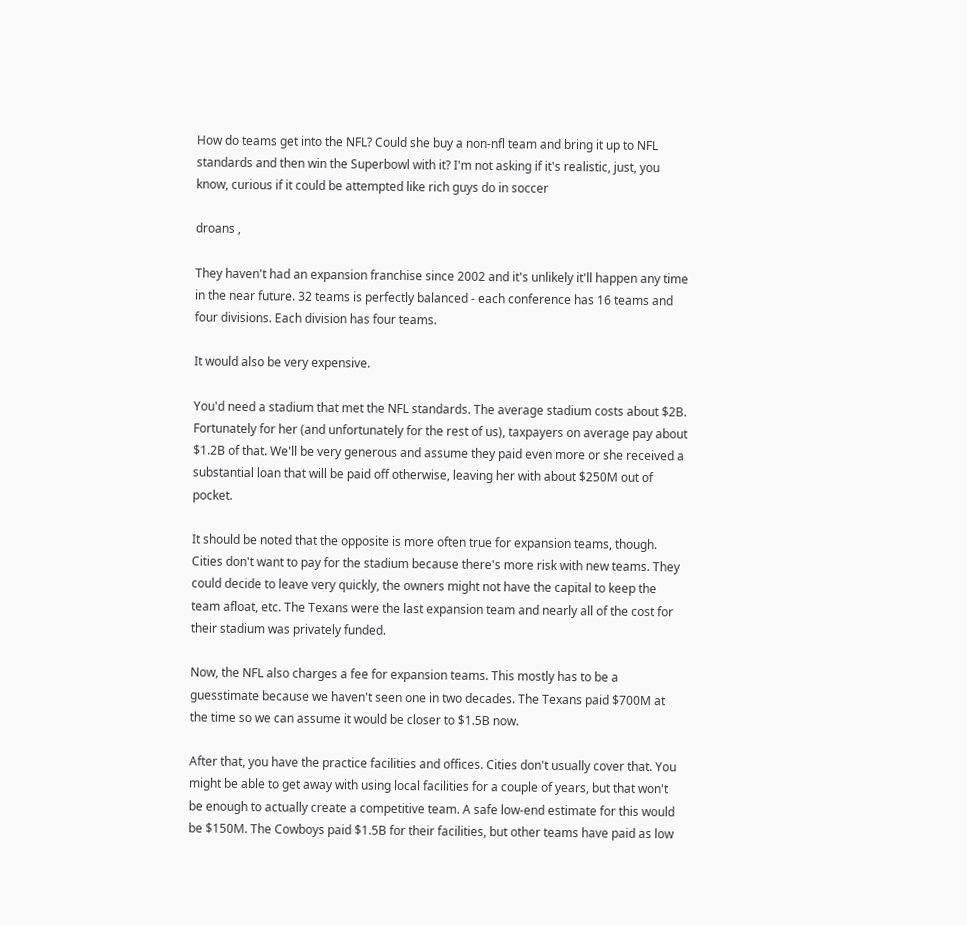How do teams get into the NFL? Could she buy a non-nfl team and bring it up to NFL standards and then win the Superbowl with it? I'm not asking if it's realistic, just, you know, curious if it could be attempted like rich guys do in soccer

droans ,

They haven't had an expansion franchise since 2002 and it's unlikely it'll happen any time in the near future. 32 teams is perfectly balanced - each conference has 16 teams and four divisions. Each division has four teams.

It would also be very expensive.

You'd need a stadium that met the NFL standards. The average stadium costs about $2B. Fortunately for her (and unfortunately for the rest of us), taxpayers on average pay about $1.2B of that. We'll be very generous and assume they paid even more or she received a substantial loan that will be paid off otherwise, leaving her with about $250M out of pocket.

It should be noted that the opposite is more often true for expansion teams, though. Cities don't want to pay for the stadium because there's more risk with new teams. They could decide to leave very quickly, the owners might not have the capital to keep the team afloat, etc. The Texans were the last expansion team and nearly all of the cost for their stadium was privately funded.

Now, the NFL also charges a fee for expansion teams. This mostly has to be a guesstimate because we haven't seen one in two decades. The Texans paid $700M at the time so we can assume it would be closer to $1.5B now.

After that, you have the practice facilities and offices. Cities don't usually cover that. You might be able to get away with using local facilities for a couple of years, but that won't be enough to actually create a competitive team. A safe low-end estimate for this would be $150M. The Cowboys paid $1.5B for their facilities, but other teams have paid as low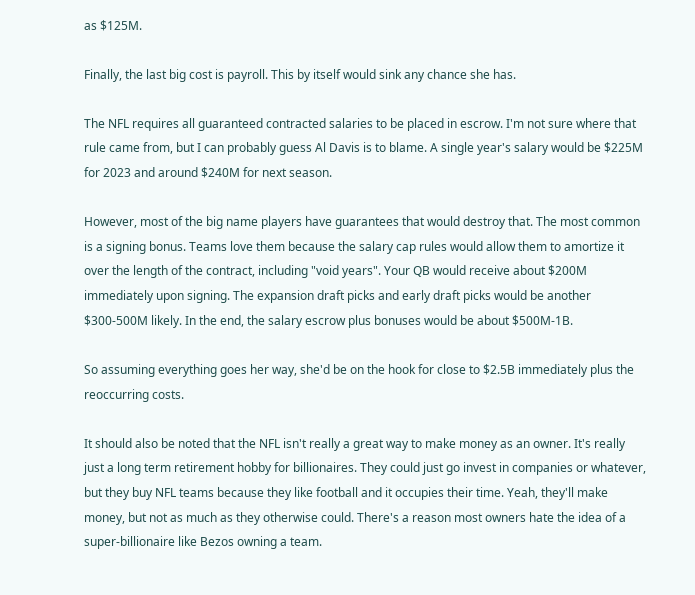as $125M.

Finally, the last big cost is payroll. This by itself would sink any chance she has.

The NFL requires all guaranteed contracted salaries to be placed in escrow. I'm not sure where that rule came from, but I can probably guess Al Davis is to blame. A single year's salary would be $225M for 2023 and around $240M for next season.

However, most of the big name players have guarantees that would destroy that. The most common is a signing bonus. Teams love them because the salary cap rules would allow them to amortize it over the length of the contract, including "void years". Your QB would receive about $200M immediately upon signing. The expansion draft picks and early draft picks would be another $300-500M likely. In the end, the salary escrow plus bonuses would be about $500M-1B.

So assuming everything goes her way, she'd be on the hook for close to $2.5B immediately plus the reoccurring costs.

It should also be noted that the NFL isn't really a great way to make money as an owner. It's really just a long term retirement hobby for billionaires. They could just go invest in companies or whatever, but they buy NFL teams because they like football and it occupies their time. Yeah, they'll make money, but not as much as they otherwise could. There's a reason most owners hate the idea of a super-billionaire like Bezos owning a team.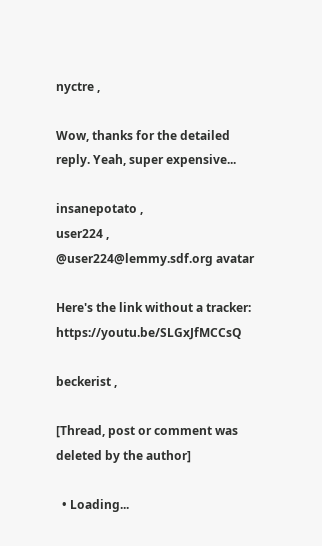nyctre ,

Wow, thanks for the detailed reply. Yeah, super expensive...

insanepotato ,
user224 ,
@user224@lemmy.sdf.org avatar

Here's the link without a tracker: https://youtu.be/SLGxJfMCCsQ

beckerist ,

[Thread, post or comment was deleted by the author]

  • Loading...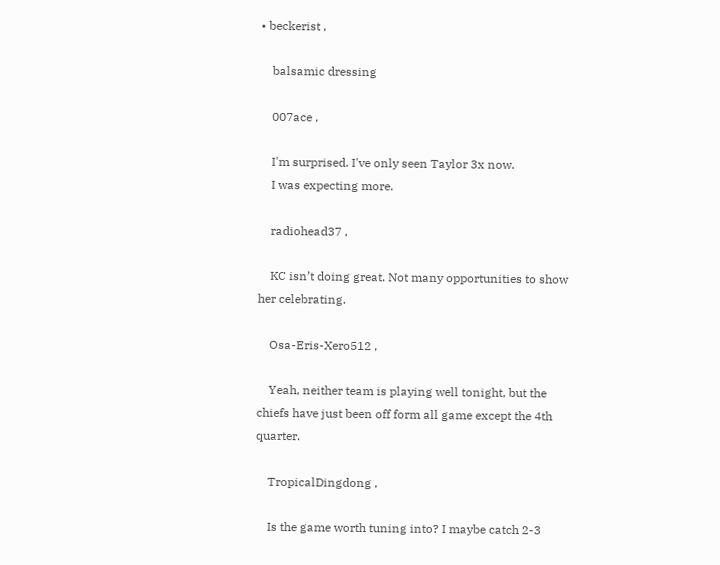• beckerist ,

    balsamic dressing

    007ace ,

    I'm surprised. I've only seen Taylor 3x now.
    I was expecting more.

    radiohead37 ,

    KC isn’t doing great. Not many opportunities to show her celebrating.

    Osa-Eris-Xero512 ,

    Yeah, neither team is playing well tonight, but the chiefs have just been off form all game except the 4th quarter.

    TropicalDingdong ,

    Is the game worth tuning into? I maybe catch 2-3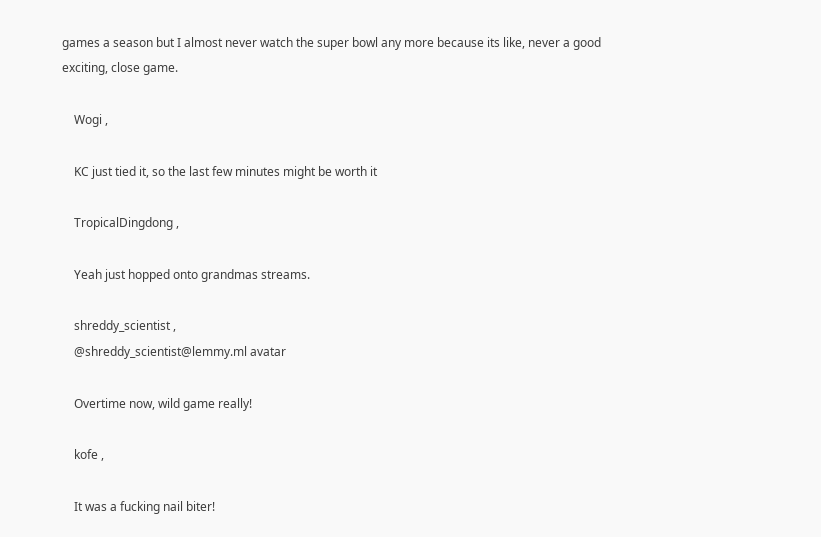games a season but I almost never watch the super bowl any more because its like, never a good exciting, close game.

    Wogi ,

    KC just tied it, so the last few minutes might be worth it

    TropicalDingdong ,

    Yeah just hopped onto grandmas streams.

    shreddy_scientist ,
    @shreddy_scientist@lemmy.ml avatar

    Overtime now, wild game really!

    kofe ,

    It was a fucking nail biter!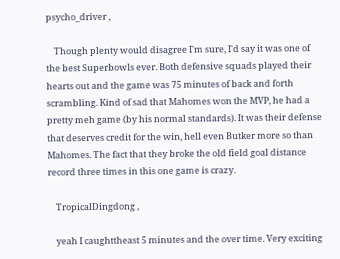psycho_driver ,

    Though plenty would disagree I'm sure, I'd say it was one of the best Superbowls ever. Both defensive squads played their hearts out and the game was 75 minutes of back and forth scrambling. Kind of sad that Mahomes won the MVP, he had a pretty meh game (by his normal standards). It was their defense that deserves credit for the win, hell even Butker more so than Mahomes. The fact that they broke the old field goal distance record three times in this one game is crazy.

    TropicalDingdong ,

    yeah I caughttheast 5 minutes and the over time. Very exciting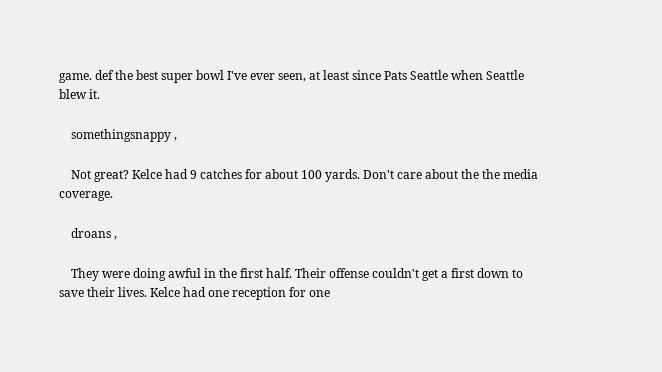game. def the best super bowl I've ever seen, at least since Pats Seattle when Seattle blew it.

    somethingsnappy ,

    Not great? Kelce had 9 catches for about 100 yards. Don't care about the the media coverage.

    droans ,

    They were doing awful in the first half. Their offense couldn't get a first down to save their lives. Kelce had one reception for one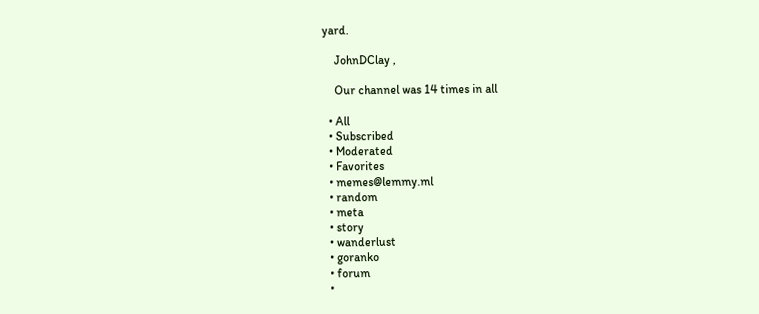yard.

    JohnDClay ,

    Our channel was 14 times in all

  • All
  • Subscribed
  • Moderated
  • Favorites
  • memes@lemmy.ml
  • random
  • meta
  • story
  • wanderlust
  • goranko
  • forum
  •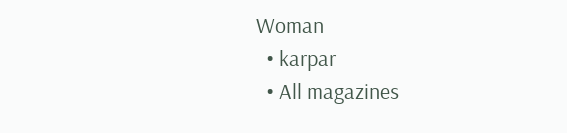Woman
  • karpar
  • All magazines